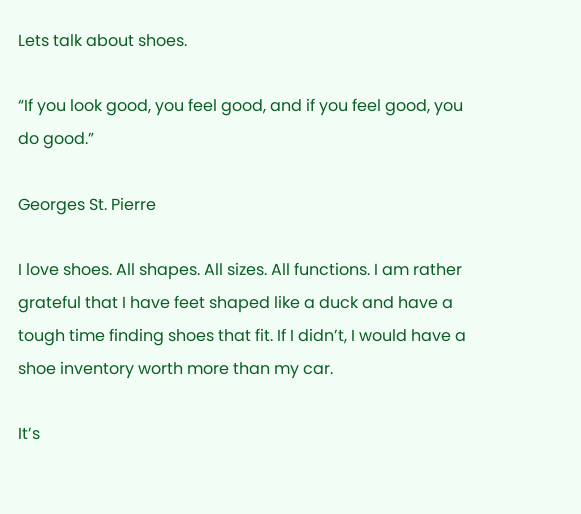Lets talk about shoes.

“If you look good, you feel good, and if you feel good, you do good.”

Georges St. Pierre

I love shoes. All shapes. All sizes. All functions. I am rather grateful that I have feet shaped like a duck and have a tough time finding shoes that fit. If I didn’t, I would have a shoe inventory worth more than my car.

It’s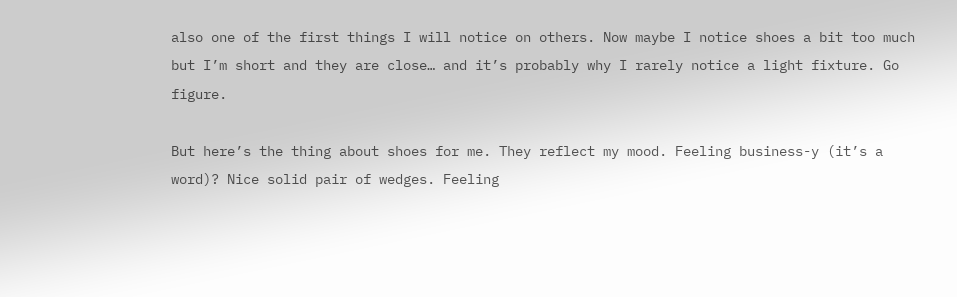also one of the first things I will notice on others. Now maybe I notice shoes a bit too much but I’m short and they are close… and it’s probably why I rarely notice a light fixture. Go figure.

But here’s the thing about shoes for me. They reflect my mood. Feeling business-y (it’s a word)? Nice solid pair of wedges. Feeling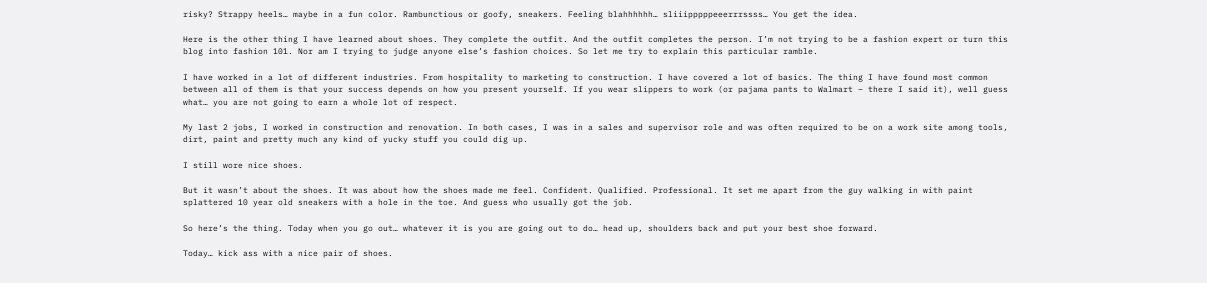risky? Strappy heels… maybe in a fun color. Rambunctious or goofy, sneakers. Feeling blahhhhhh… sliiipppppeeerrrssss… You get the idea.

Here is the other thing I have learned about shoes. They complete the outfit. And the outfit completes the person. I’m not trying to be a fashion expert or turn this blog into fashion 101. Nor am I trying to judge anyone else’s fashion choices. So let me try to explain this particular ramble.

I have worked in a lot of different industries. From hospitality to marketing to construction. I have covered a lot of basics. The thing I have found most common between all of them is that your success depends on how you present yourself. If you wear slippers to work (or pajama pants to Walmart – there I said it), well guess what… you are not going to earn a whole lot of respect.

My last 2 jobs, I worked in construction and renovation. In both cases, I was in a sales and supervisor role and was often required to be on a work site among tools, dirt, paint and pretty much any kind of yucky stuff you could dig up.

I still wore nice shoes.

But it wasn’t about the shoes. It was about how the shoes made me feel. Confident. Qualified. Professional. It set me apart from the guy walking in with paint splattered 10 year old sneakers with a hole in the toe. And guess who usually got the job.

So here’s the thing. Today when you go out… whatever it is you are going out to do… head up, shoulders back and put your best shoe forward.

Today… kick ass with a nice pair of shoes.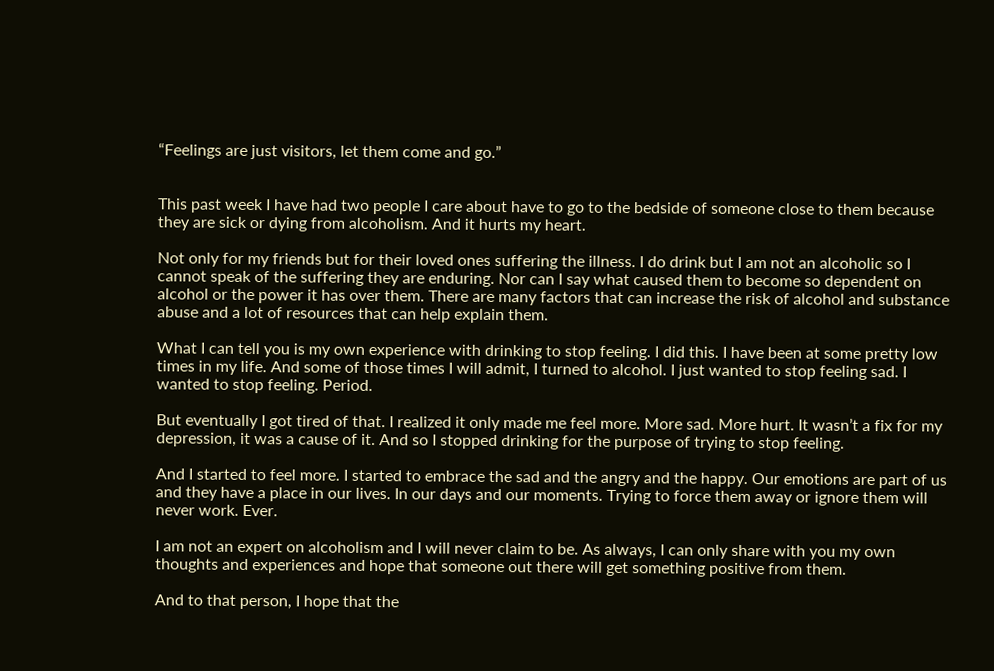“Feelings are just visitors, let them come and go.”


This past week I have had two people I care about have to go to the bedside of someone close to them because they are sick or dying from alcoholism. And it hurts my heart.

Not only for my friends but for their loved ones suffering the illness. I do drink but I am not an alcoholic so I cannot speak of the suffering they are enduring. Nor can I say what caused them to become so dependent on alcohol or the power it has over them. There are many factors that can increase the risk of alcohol and substance abuse and a lot of resources that can help explain them.

What I can tell you is my own experience with drinking to stop feeling. I did this. I have been at some pretty low times in my life. And some of those times I will admit, I turned to alcohol. I just wanted to stop feeling sad. I wanted to stop feeling. Period.

But eventually I got tired of that. I realized it only made me feel more. More sad. More hurt. It wasn’t a fix for my depression, it was a cause of it. And so I stopped drinking for the purpose of trying to stop feeling.

And I started to feel more. I started to embrace the sad and the angry and the happy. Our emotions are part of us and they have a place in our lives. In our days and our moments. Trying to force them away or ignore them will never work. Ever.

I am not an expert on alcoholism and I will never claim to be. As always, I can only share with you my own thoughts and experiences and hope that someone out there will get something positive from them.

And to that person, I hope that the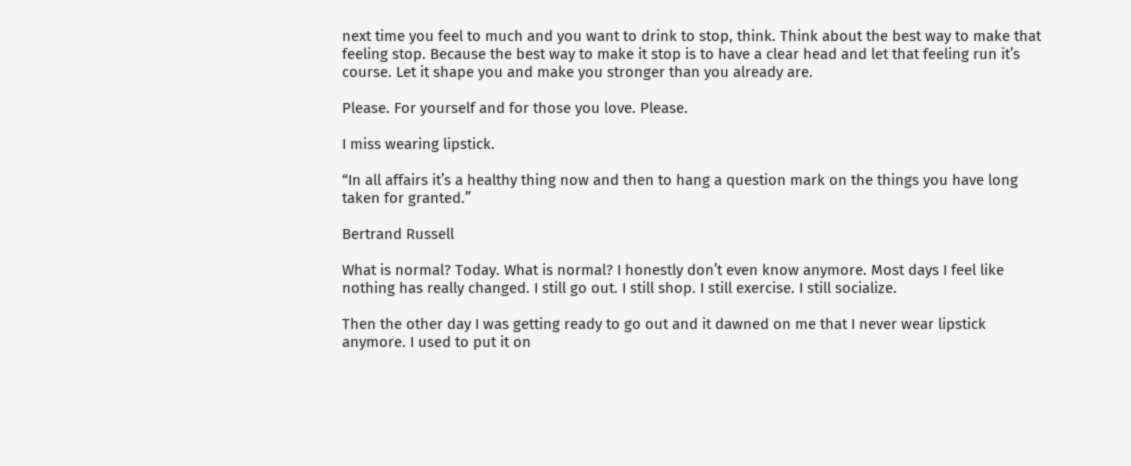next time you feel to much and you want to drink to stop, think. Think about the best way to make that feeling stop. Because the best way to make it stop is to have a clear head and let that feeling run it’s course. Let it shape you and make you stronger than you already are.

Please. For yourself and for those you love. Please.

I miss wearing lipstick.

“In all affairs it’s a healthy thing now and then to hang a question mark on the things you have long taken for granted.”

Bertrand Russell

What is normal? Today. What is normal? I honestly don’t even know anymore. Most days I feel like nothing has really changed. I still go out. I still shop. I still exercise. I still socialize.

Then the other day I was getting ready to go out and it dawned on me that I never wear lipstick anymore. I used to put it on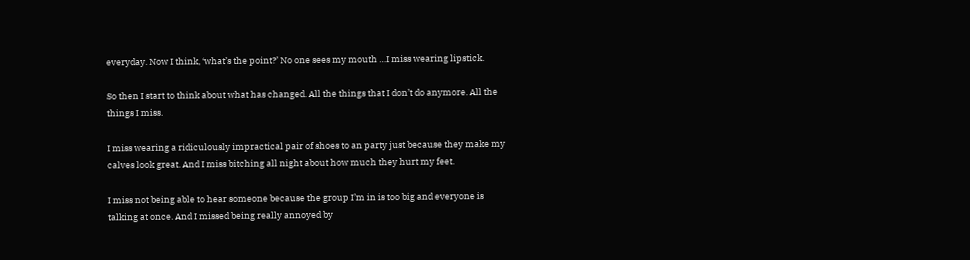everyday. Now I think, ‘what’s the point?’ No one sees my mouth …I miss wearing lipstick.

So then I start to think about what has changed. All the things that I don’t do anymore. All the things I miss.

I miss wearing a ridiculously impractical pair of shoes to an party just because they make my calves look great. And I miss bitching all night about how much they hurt my feet.

I miss not being able to hear someone because the group I’m in is too big and everyone is talking at once. And I missed being really annoyed by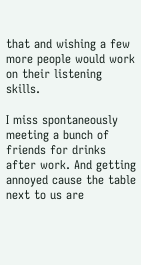that and wishing a few more people would work on their listening skills.

I miss spontaneously meeting a bunch of friends for drinks after work. And getting annoyed cause the table next to us are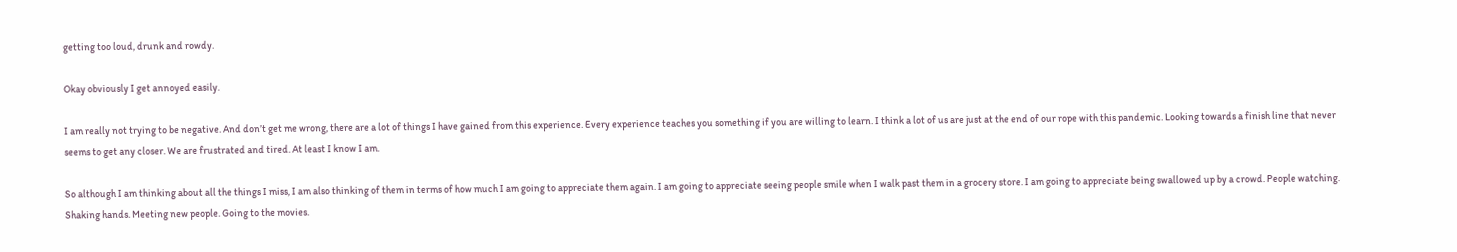getting too loud, drunk and rowdy.

Okay obviously I get annoyed easily.

I am really not trying to be negative. And don’t get me wrong, there are a lot of things I have gained from this experience. Every experience teaches you something if you are willing to learn. I think a lot of us are just at the end of our rope with this pandemic. Looking towards a finish line that never seems to get any closer. We are frustrated and tired. At least I know I am.

So although I am thinking about all the things I miss, I am also thinking of them in terms of how much I am going to appreciate them again. I am going to appreciate seeing people smile when I walk past them in a grocery store. I am going to appreciate being swallowed up by a crowd. People watching. Shaking hands. Meeting new people. Going to the movies.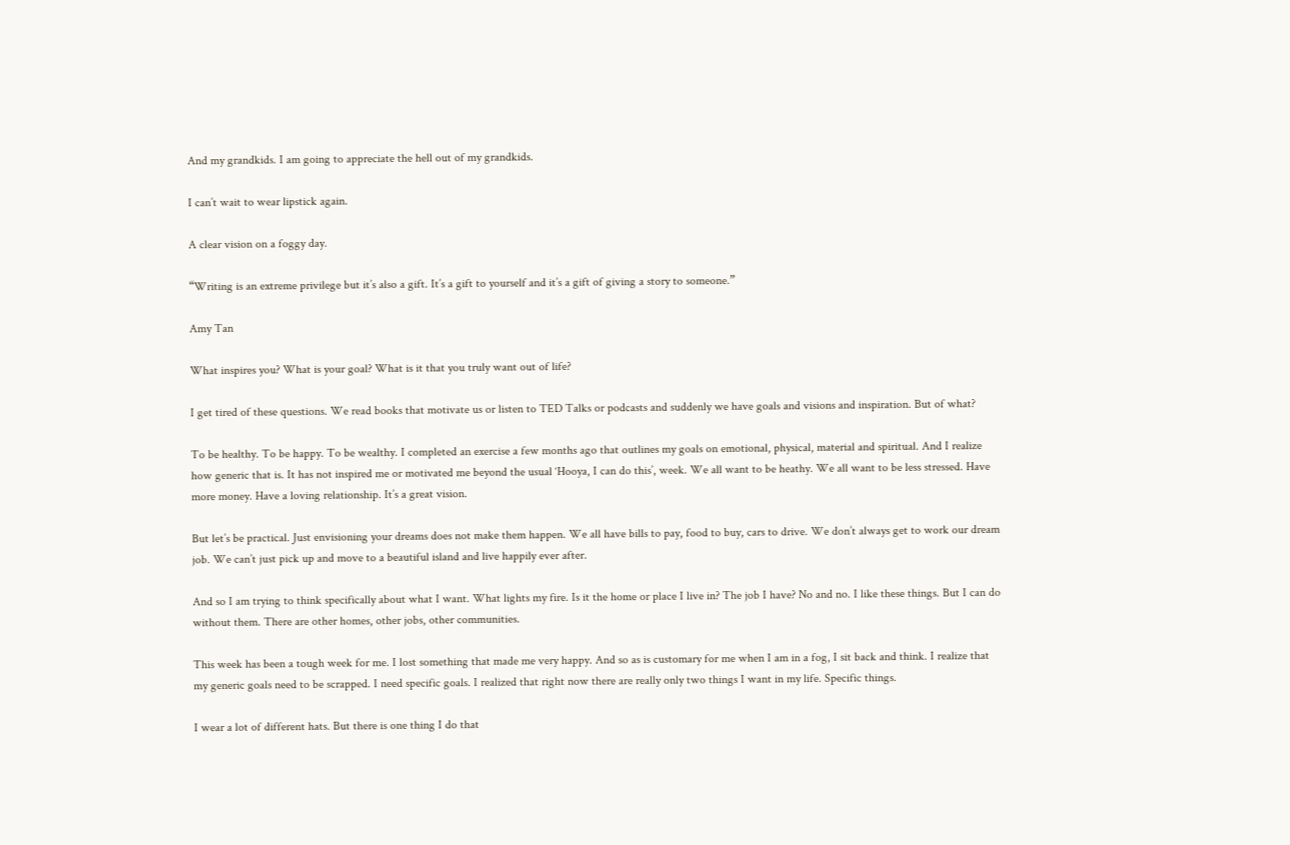And my grandkids. I am going to appreciate the hell out of my grandkids.

I can’t wait to wear lipstick again.

A clear vision on a foggy day.

“Writing is an extreme privilege but it’s also a gift. It’s a gift to yourself and it’s a gift of giving a story to someone.”

Amy Tan

What inspires you? What is your goal? What is it that you truly want out of life?

I get tired of these questions. We read books that motivate us or listen to TED Talks or podcasts and suddenly we have goals and visions and inspiration. But of what?

To be healthy. To be happy. To be wealthy. I completed an exercise a few months ago that outlines my goals on emotional, physical, material and spiritual. And I realize how generic that is. It has not inspired me or motivated me beyond the usual ‘Hooya, I can do this’, week. We all want to be heathy. We all want to be less stressed. Have more money. Have a loving relationship. It’s a great vision.

But let’s be practical. Just envisioning your dreams does not make them happen. We all have bills to pay, food to buy, cars to drive. We don’t always get to work our dream job. We can’t just pick up and move to a beautiful island and live happily ever after.

And so I am trying to think specifically about what I want. What lights my fire. Is it the home or place I live in? The job I have? No and no. I like these things. But I can do without them. There are other homes, other jobs, other communities.

This week has been a tough week for me. I lost something that made me very happy. And so as is customary for me when I am in a fog, I sit back and think. I realize that my generic goals need to be scrapped. I need specific goals. I realized that right now there are really only two things I want in my life. Specific things.

I wear a lot of different hats. But there is one thing I do that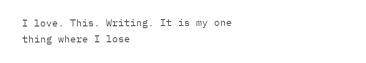I love. This. Writing. It is my one thing where I lose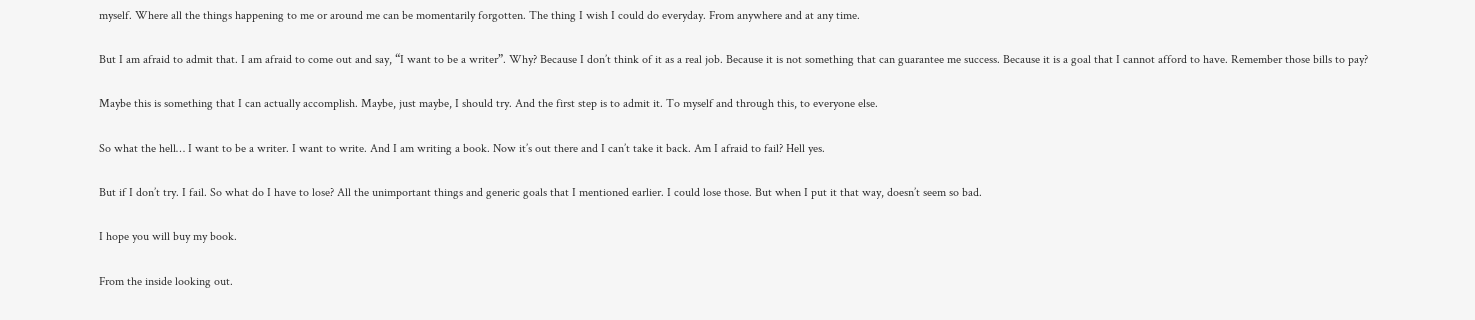myself. Where all the things happening to me or around me can be momentarily forgotten. The thing I wish I could do everyday. From anywhere and at any time.

But I am afraid to admit that. I am afraid to come out and say, “I want to be a writer”. Why? Because I don’t think of it as a real job. Because it is not something that can guarantee me success. Because it is a goal that I cannot afford to have. Remember those bills to pay?

Maybe this is something that I can actually accomplish. Maybe, just maybe, I should try. And the first step is to admit it. To myself and through this, to everyone else.

So what the hell… I want to be a writer. I want to write. And I am writing a book. Now it’s out there and I can’t take it back. Am I afraid to fail? Hell yes.

But if I don’t try. I fail. So what do I have to lose? All the unimportant things and generic goals that I mentioned earlier. I could lose those. But when I put it that way, doesn’t seem so bad.

I hope you will buy my book.

From the inside looking out.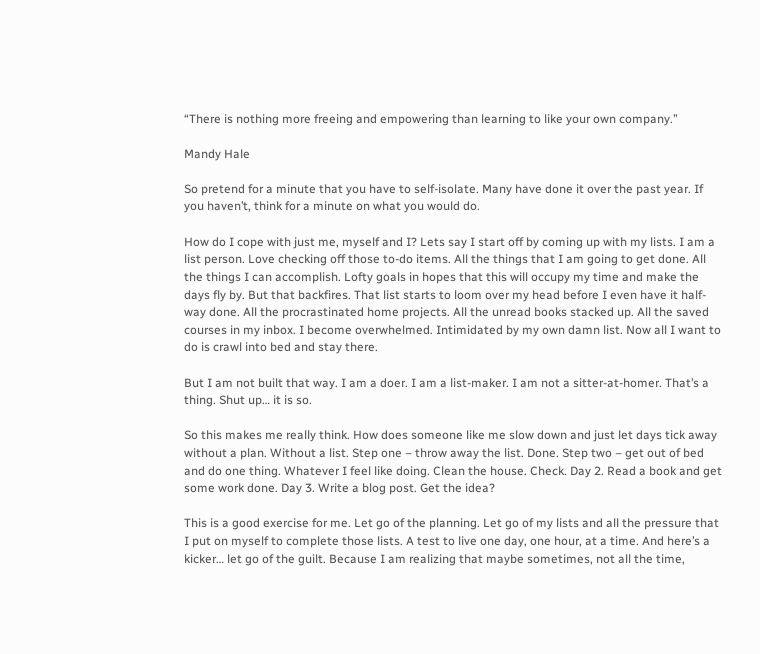“There is nothing more freeing and empowering than learning to like your own company.”

Mandy Hale

So pretend for a minute that you have to self-isolate. Many have done it over the past year. If you haven’t, think for a minute on what you would do.

How do I cope with just me, myself and I? Lets say I start off by coming up with my lists. I am a list person. Love checking off those to-do items. All the things that I am going to get done. All the things I can accomplish. Lofty goals in hopes that this will occupy my time and make the days fly by. But that backfires. That list starts to loom over my head before I even have it half-way done. All the procrastinated home projects. All the unread books stacked up. All the saved courses in my inbox. I become overwhelmed. Intimidated by my own damn list. Now all I want to do is crawl into bed and stay there.

But I am not built that way. I am a doer. I am a list-maker. I am not a sitter-at-homer. That’s a thing. Shut up… it is so.

So this makes me really think. How does someone like me slow down and just let days tick away without a plan. Without a list. Step one – throw away the list. Done. Step two – get out of bed and do one thing. Whatever I feel like doing. Clean the house. Check. Day 2. Read a book and get some work done. Day 3. Write a blog post. Get the idea?

This is a good exercise for me. Let go of the planning. Let go of my lists and all the pressure that I put on myself to complete those lists. A test to live one day, one hour, at a time. And here’s a kicker… let go of the guilt. Because I am realizing that maybe sometimes, not all the time,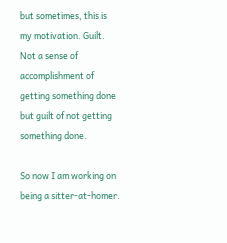but sometimes, this is my motivation. Guilt. Not a sense of accomplishment of getting something done but guilt of not getting something done.

So now I am working on being a sitter-at-homer.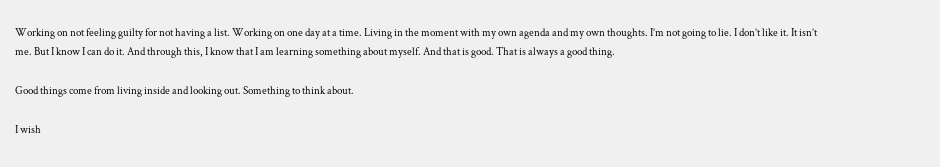Working on not feeling guilty for not having a list. Working on one day at a time. Living in the moment with my own agenda and my own thoughts. I’m not going to lie. I don’t like it. It isn’t me. But I know I can do it. And through this, I know that I am learning something about myself. And that is good. That is always a good thing.

Good things come from living inside and looking out. Something to think about.

I wish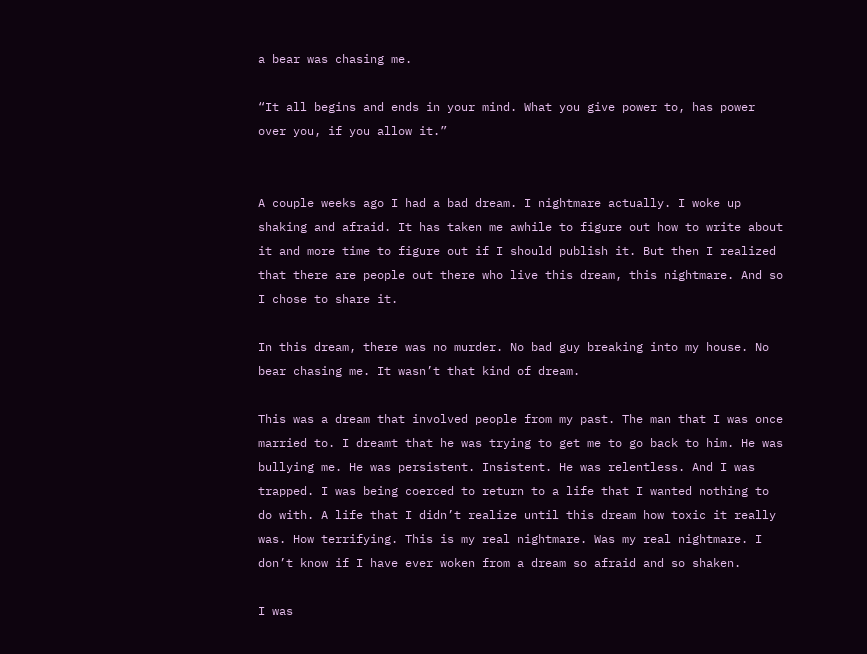a bear was chasing me.

“It all begins and ends in your mind. What you give power to, has power over you, if you allow it.”


A couple weeks ago I had a bad dream. I nightmare actually. I woke up shaking and afraid. It has taken me awhile to figure out how to write about it and more time to figure out if I should publish it. But then I realized that there are people out there who live this dream, this nightmare. And so I chose to share it.

In this dream, there was no murder. No bad guy breaking into my house. No bear chasing me. It wasn’t that kind of dream.

This was a dream that involved people from my past. The man that I was once married to. I dreamt that he was trying to get me to go back to him. He was bullying me. He was persistent. Insistent. He was relentless. And I was trapped. I was being coerced to return to a life that I wanted nothing to do with. A life that I didn’t realize until this dream how toxic it really was. How terrifying. This is my real nightmare. Was my real nightmare. I don’t know if I have ever woken from a dream so afraid and so shaken.

I was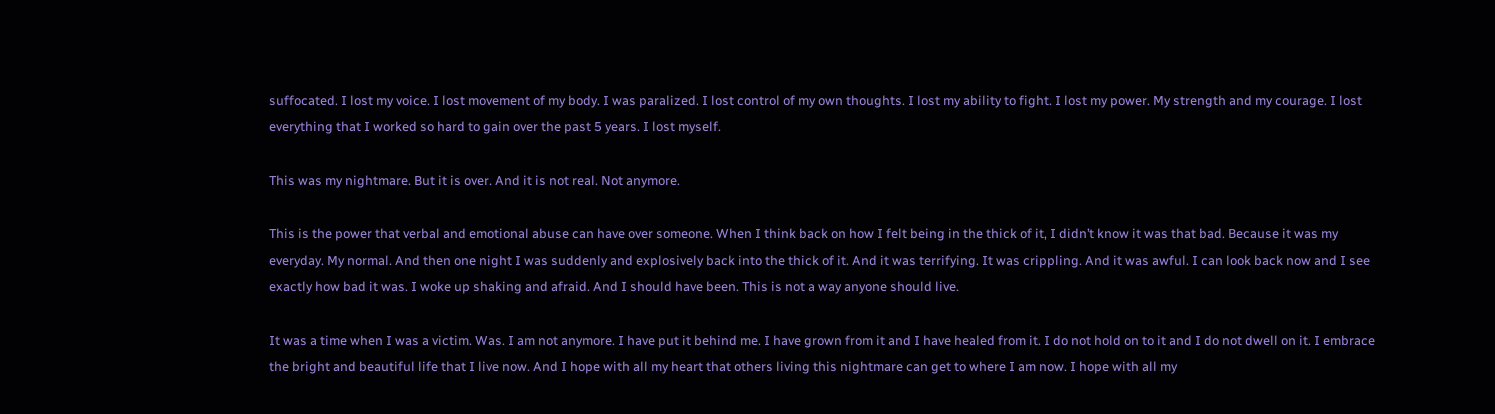suffocated. I lost my voice. I lost movement of my body. I was paralized. I lost control of my own thoughts. I lost my ability to fight. I lost my power. My strength and my courage. I lost everything that I worked so hard to gain over the past 5 years. I lost myself.

This was my nightmare. But it is over. And it is not real. Not anymore.

This is the power that verbal and emotional abuse can have over someone. When I think back on how I felt being in the thick of it, I didn’t know it was that bad. Because it was my everyday. My normal. And then one night I was suddenly and explosively back into the thick of it. And it was terrifying. It was crippling. And it was awful. I can look back now and I see exactly how bad it was. I woke up shaking and afraid. And I should have been. This is not a way anyone should live.

It was a time when I was a victim. Was. I am not anymore. I have put it behind me. I have grown from it and I have healed from it. I do not hold on to it and I do not dwell on it. I embrace the bright and beautiful life that I live now. And I hope with all my heart that others living this nightmare can get to where I am now. I hope with all my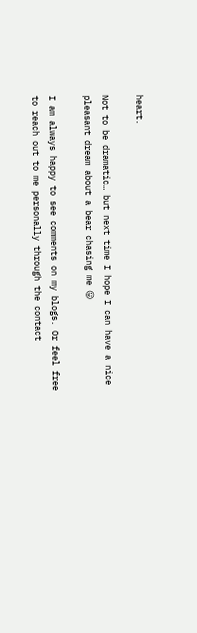heart.

Not to be dramatic… but next time I hope I can have a nice pleasant dream about a bear chasing me 😛

I am always happy to see comments on my blogs. Or feel free to reach out to me personally through the contact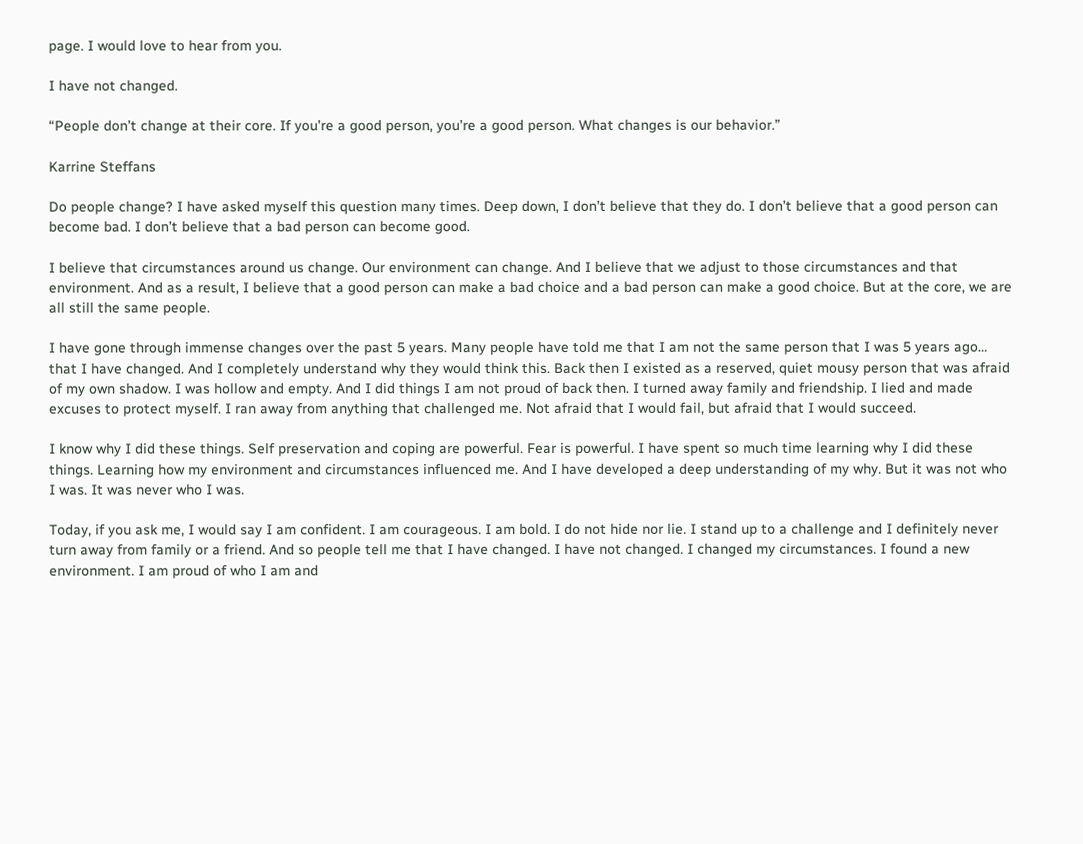page. I would love to hear from you.

I have not changed.

“People don’t change at their core. If you’re a good person, you’re a good person. What changes is our behavior.”

Karrine Steffans

Do people change? I have asked myself this question many times. Deep down, I don’t believe that they do. I don’t believe that a good person can become bad. I don’t believe that a bad person can become good.

I believe that circumstances around us change. Our environment can change. And I believe that we adjust to those circumstances and that environment. And as a result, I believe that a good person can make a bad choice and a bad person can make a good choice. But at the core, we are all still the same people.

I have gone through immense changes over the past 5 years. Many people have told me that I am not the same person that I was 5 years ago… that I have changed. And I completely understand why they would think this. Back then I existed as a reserved, quiet mousy person that was afraid of my own shadow. I was hollow and empty. And I did things I am not proud of back then. I turned away family and friendship. I lied and made excuses to protect myself. I ran away from anything that challenged me. Not afraid that I would fail, but afraid that I would succeed.

I know why I did these things. Self preservation and coping are powerful. Fear is powerful. I have spent so much time learning why I did these things. Learning how my environment and circumstances influenced me. And I have developed a deep understanding of my why. But it was not who I was. It was never who I was.

Today, if you ask me, I would say I am confident. I am courageous. I am bold. I do not hide nor lie. I stand up to a challenge and I definitely never turn away from family or a friend. And so people tell me that I have changed. I have not changed. I changed my circumstances. I found a new environment. I am proud of who I am and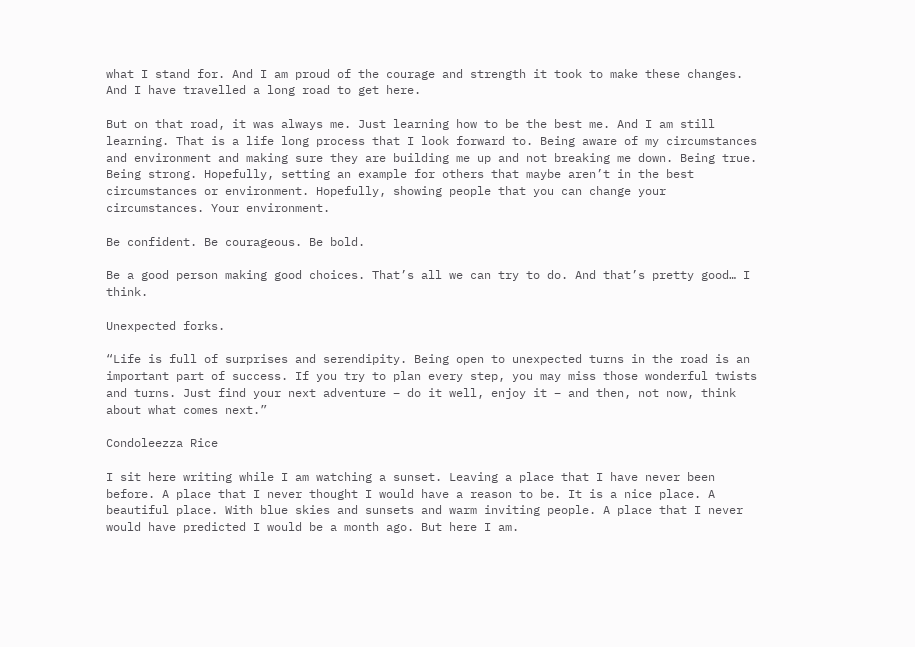what I stand for. And I am proud of the courage and strength it took to make these changes. And I have travelled a long road to get here.

But on that road, it was always me. Just learning how to be the best me. And I am still learning. That is a life long process that I look forward to. Being aware of my circumstances and environment and making sure they are building me up and not breaking me down. Being true. Being strong. Hopefully, setting an example for others that maybe aren’t in the best circumstances or environment. Hopefully, showing people that you can change your circumstances. Your environment.

Be confident. Be courageous. Be bold.

Be a good person making good choices. That’s all we can try to do. And that’s pretty good… I think.

Unexpected forks.

“Life is full of surprises and serendipity. Being open to unexpected turns in the road is an important part of success. If you try to plan every step, you may miss those wonderful twists and turns. Just find your next adventure – do it well, enjoy it – and then, not now, think about what comes next.”

Condoleezza Rice

I sit here writing while I am watching a sunset. Leaving a place that I have never been before. A place that I never thought I would have a reason to be. It is a nice place. A beautiful place. With blue skies and sunsets and warm inviting people. A place that I never would have predicted I would be a month ago. But here I am.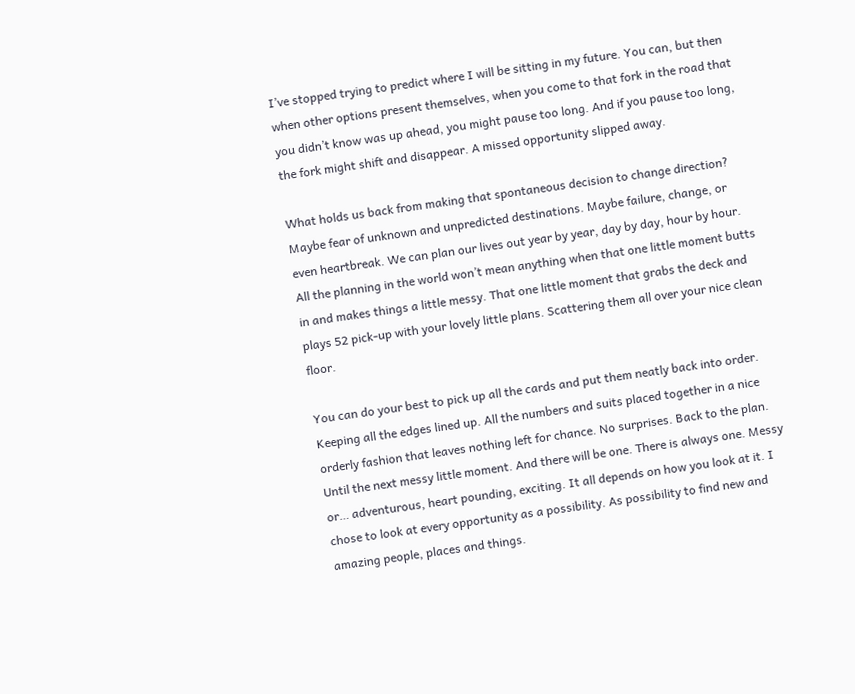I’ve stopped trying to predict where I will be sitting in my future. You can, but then when other options present themselves, when you come to that fork in the road that you didn’t know was up ahead, you might pause too long. And if you pause too long, the fork might shift and disappear. A missed opportunity slipped away.

What holds us back from making that spontaneous decision to change direction? Maybe fear of unknown and unpredicted destinations. Maybe failure, change, or even heartbreak. We can plan our lives out year by year, day by day, hour by hour. All the planning in the world won’t mean anything when that one little moment butts in and makes things a little messy. That one little moment that grabs the deck and plays 52 pick-up with your lovely little plans. Scattering them all over your nice clean floor.

You can do your best to pick up all the cards and put them neatly back into order. Keeping all the edges lined up. All the numbers and suits placed together in a nice orderly fashion that leaves nothing left for chance. No surprises. Back to the plan. Until the next messy little moment. And there will be one. There is always one. Messy or… adventurous, heart pounding, exciting. It all depends on how you look at it. I chose to look at every opportunity as a possibility. As possibility to find new and amazing people, places and things.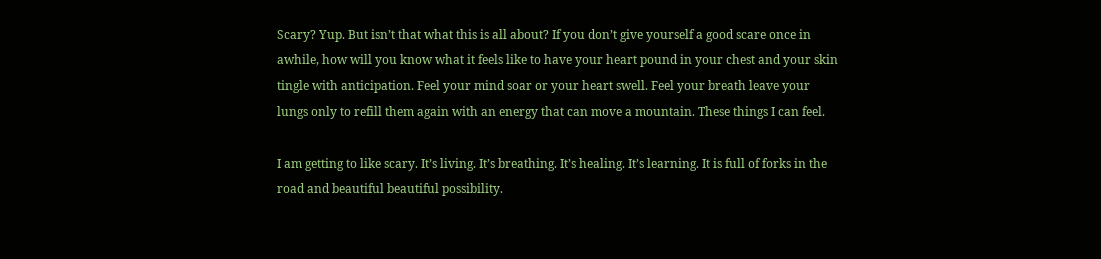Scary? Yup. But isn’t that what this is all about? If you don’t give yourself a good scare once in awhile, how will you know what it feels like to have your heart pound in your chest and your skin tingle with anticipation. Feel your mind soar or your heart swell. Feel your breath leave your lungs only to refill them again with an energy that can move a mountain. These things I can feel.

I am getting to like scary. It’s living. It’s breathing. It’s healing. It’s learning. It is full of forks in the road and beautiful beautiful possibility.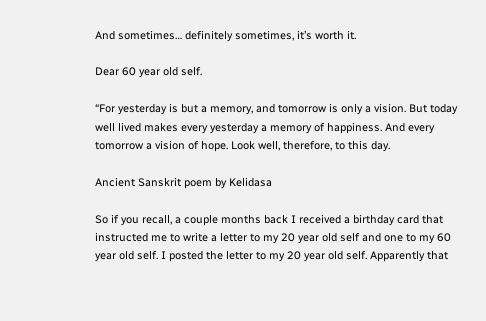And sometimes… definitely sometimes, it’s worth it.

Dear 60 year old self.

“For yesterday is but a memory, and tomorrow is only a vision. But today well lived makes every yesterday a memory of happiness. And every tomorrow a vision of hope. Look well, therefore, to this day.

Ancient Sanskrit poem by Kelidasa

So if you recall, a couple months back I received a birthday card that instructed me to write a letter to my 20 year old self and one to my 60 year old self. I posted the letter to my 20 year old self. Apparently that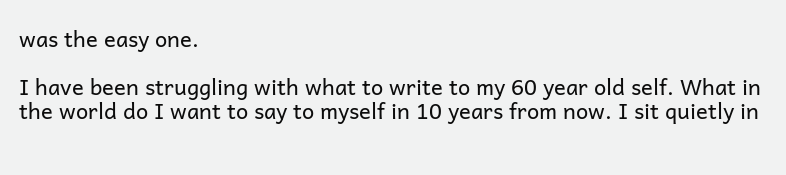was the easy one.

I have been struggling with what to write to my 60 year old self. What in the world do I want to say to myself in 10 years from now. I sit quietly in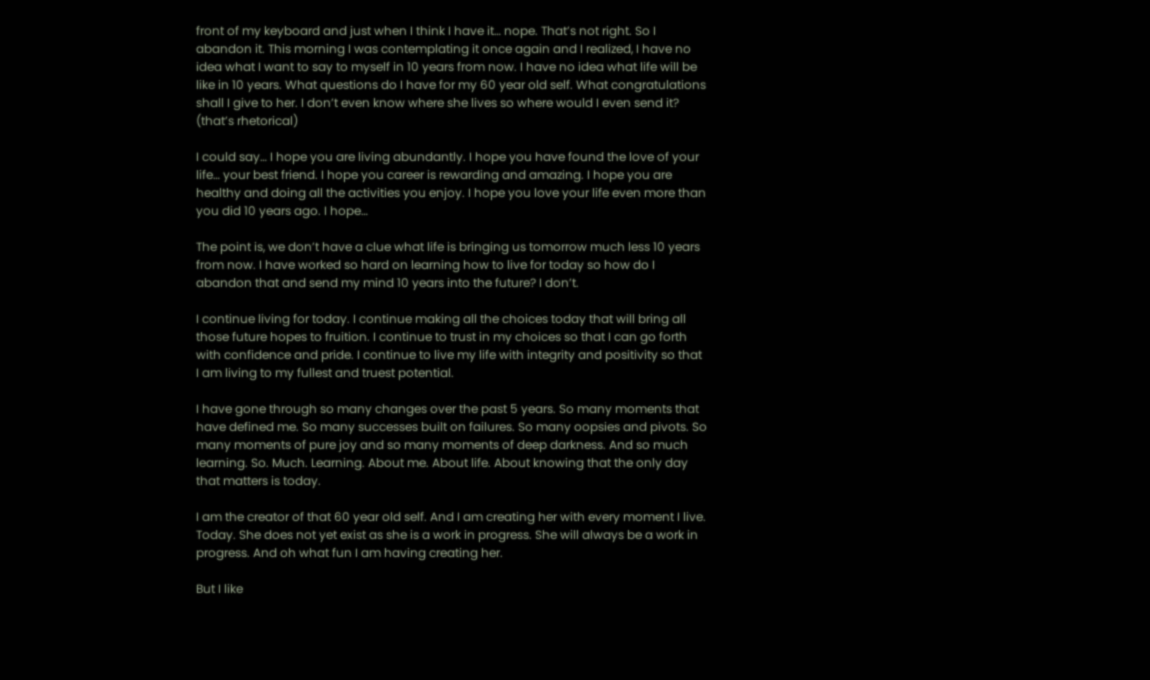front of my keyboard and just when I think I have it… nope. That’s not right. So I abandon it. This morning I was contemplating it once again and I realized, I have no idea what I want to say to myself in 10 years from now. I have no idea what life will be like in 10 years. What questions do I have for my 60 year old self. What congratulations shall I give to her. I don’t even know where she lives so where would I even send it? (that’s rhetorical)

I could say… I hope you are living abundantly. I hope you have found the love of your life… your best friend. I hope you career is rewarding and amazing. I hope you are healthy and doing all the activities you enjoy. I hope you love your life even more than you did 10 years ago. I hope…

The point is, we don’t have a clue what life is bringing us tomorrow much less 10 years from now. I have worked so hard on learning how to live for today so how do I abandon that and send my mind 10 years into the future? I don’t.

I continue living for today. I continue making all the choices today that will bring all those future hopes to fruition. I continue to trust in my choices so that I can go forth with confidence and pride. I continue to live my life with integrity and positivity so that I am living to my fullest and truest potential.

I have gone through so many changes over the past 5 years. So many moments that have defined me. So many successes built on failures. So many oopsies and pivots. So many moments of pure joy and so many moments of deep darkness. And so much learning. So. Much. Learning. About me. About life. About knowing that the only day that matters is today.

I am the creator of that 60 year old self. And I am creating her with every moment I live. Today. She does not yet exist as she is a work in progress. She will always be a work in progress. And oh what fun I am having creating her.

But I like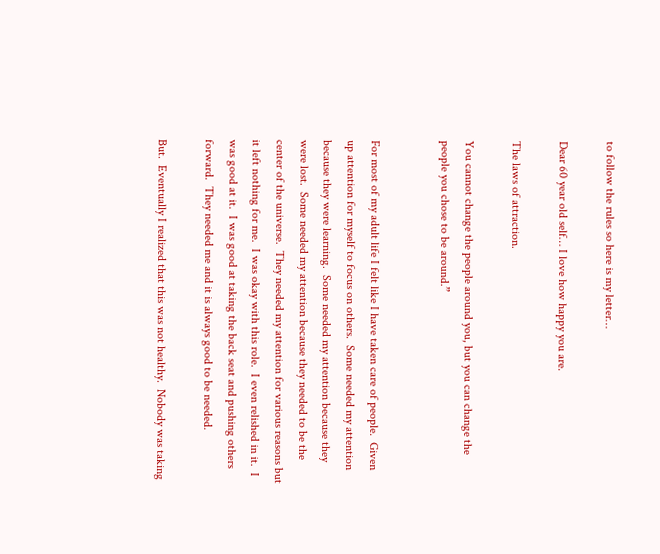to follow the rules so here is my letter…

Dear 60 year old self… I love how happy you are.

The laws of attraction.

You cannot change the people around you, but you can change the people you chose to be around.”


For most of my adult life I felt like I have taken care of people.  Given up attention for myself to focus on others.  Some needed my attention because they were learning.  Some needed my attention because they were lost.  Some needed my attention because they needed to be the center of the universe.  They needed my attention for various reasons but it left nothing for me.  I was okay with this role.  I even relished in it.  I was good at it.  I was good at taking the back seat and pushing others forward.  They needed me and it is always good to be needed.

But.  Eventually I realized that this was not healthy.  Nobody was taking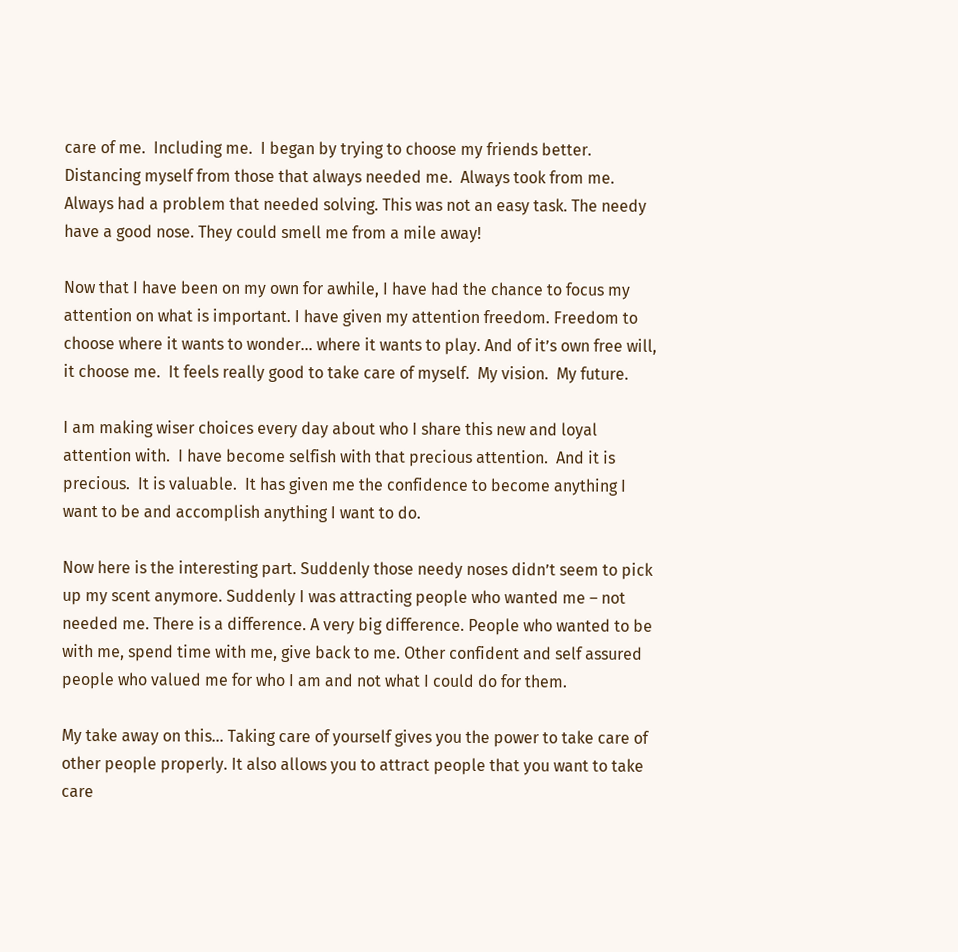care of me.  Including me.  I began by trying to choose my friends better.  Distancing myself from those that always needed me.  Always took from me.  Always had a problem that needed solving. This was not an easy task. The needy have a good nose. They could smell me from a mile away!

Now that I have been on my own for awhile, I have had the chance to focus my attention on what is important. I have given my attention freedom. Freedom to choose where it wants to wonder… where it wants to play. And of it’s own free will, it choose me.  It feels really good to take care of myself.  My vision.  My future.

I am making wiser choices every day about who I share this new and loyal attention with.  I have become selfish with that precious attention.  And it is precious.  It is valuable.  It has given me the confidence to become anything I want to be and accomplish anything I want to do.

Now here is the interesting part. Suddenly those needy noses didn’t seem to pick up my scent anymore. Suddenly I was attracting people who wanted me – not needed me. There is a difference. A very big difference. People who wanted to be with me, spend time with me, give back to me. Other confident and self assured people who valued me for who I am and not what I could do for them.

My take away on this… Taking care of yourself gives you the power to take care of other people properly. It also allows you to attract people that you want to take care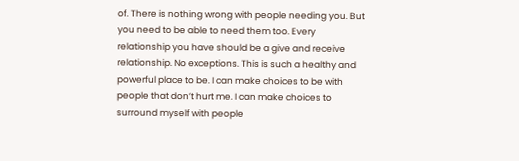of. There is nothing wrong with people needing you. But you need to be able to need them too. Every relationship you have should be a give and receive relationship. No exceptions. This is such a healthy and powerful place to be. I can make choices to be with people that don’t hurt me. I can make choices to surround myself with people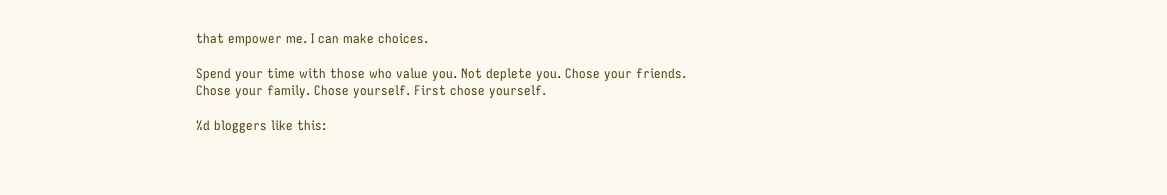that empower me. I can make choices.

Spend your time with those who value you. Not deplete you. Chose your friends. Chose your family. Chose yourself. First chose yourself.

%d bloggers like this: